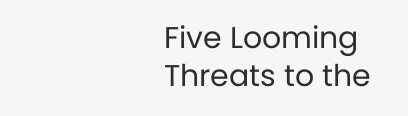Five Looming Threats to the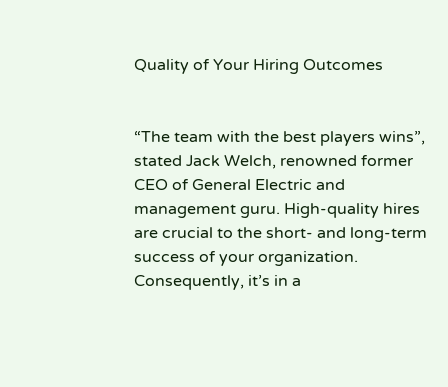Quality of Your Hiring Outcomes


“The team with the best players wins”, stated Jack Welch, renowned former CEO of General Electric and management guru. High-quality hires are crucial to the short- and long-term success of your organization.  Consequently, it’s in a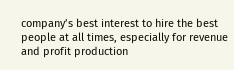company’s best interest to hire the best people at all times, especially for revenue and profit production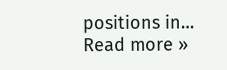positions in… Read more »